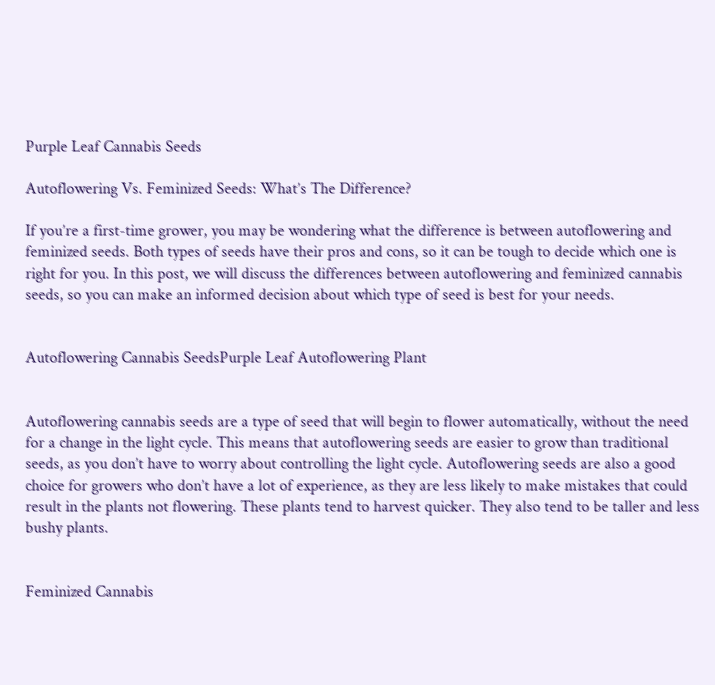Purple Leaf Cannabis Seeds

Autoflowering Vs. Feminized Seeds: What’s The Difference?

If you’re a first-time grower, you may be wondering what the difference is between autoflowering and feminized seeds. Both types of seeds have their pros and cons, so it can be tough to decide which one is right for you. In this post, we will discuss the differences between autoflowering and feminized cannabis seeds, so you can make an informed decision about which type of seed is best for your needs.


Autoflowering Cannabis SeedsPurple Leaf Autoflowering Plant


Autoflowering cannabis seeds are a type of seed that will begin to flower automatically, without the need for a change in the light cycle. This means that autoflowering seeds are easier to grow than traditional seeds, as you don’t have to worry about controlling the light cycle. Autoflowering seeds are also a good choice for growers who don’t have a lot of experience, as they are less likely to make mistakes that could result in the plants not flowering. These plants tend to harvest quicker. They also tend to be taller and less bushy plants.


Feminized Cannabis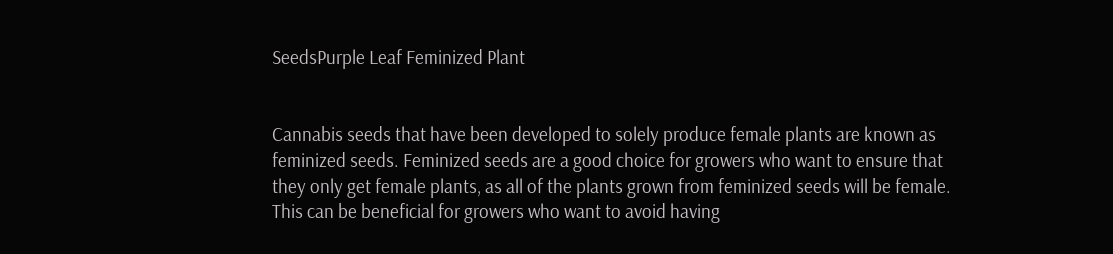SeedsPurple Leaf Feminized Plant


Cannabis seeds that have been developed to solely produce female plants are known as feminized seeds. Feminized seeds are a good choice for growers who want to ensure that they only get female plants, as all of the plants grown from feminized seeds will be female. This can be beneficial for growers who want to avoid having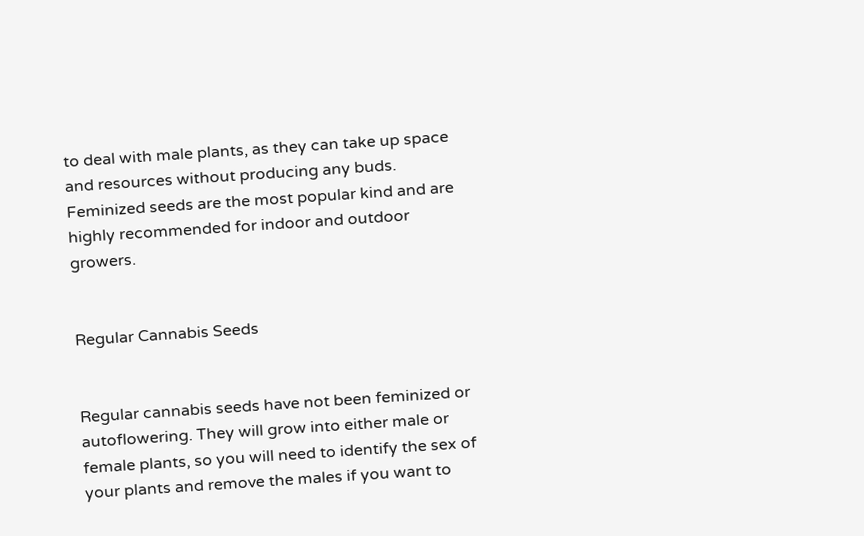to deal with male plants, as they can take up space and resources without producing any buds. Feminized seeds are the most popular kind and are highly recommended for indoor and outdoor growers.


Regular Cannabis Seeds


Regular cannabis seeds have not been feminized or autoflowering. They will grow into either male or female plants, so you will need to identify the sex of your plants and remove the males if you want to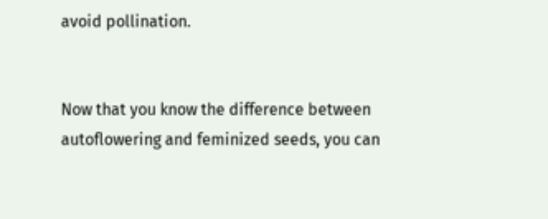avoid pollination.


Now that you know the difference between autoflowering and feminized seeds, you can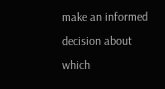make an informed decision about which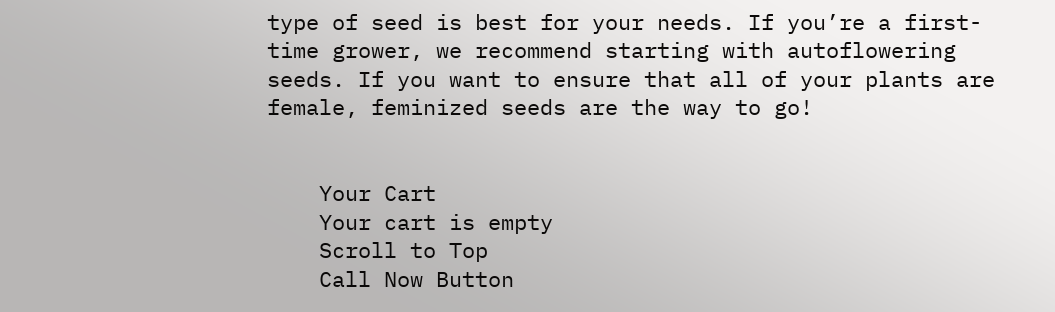type of seed is best for your needs. If you’re a first-time grower, we recommend starting with autoflowering seeds. If you want to ensure that all of your plants are female, feminized seeds are the way to go!


    Your Cart
    Your cart is empty
    Scroll to Top
    Call Now Button